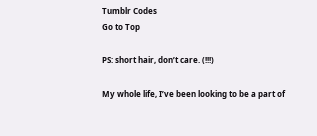Tumblr Codes
Go to Top

PS: short hair, don’t care. (!!!)

My whole life, I’ve been looking to be a part of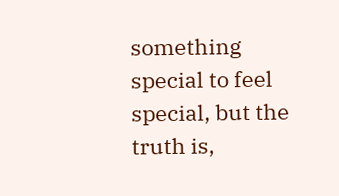something special to feel special, but the truth is,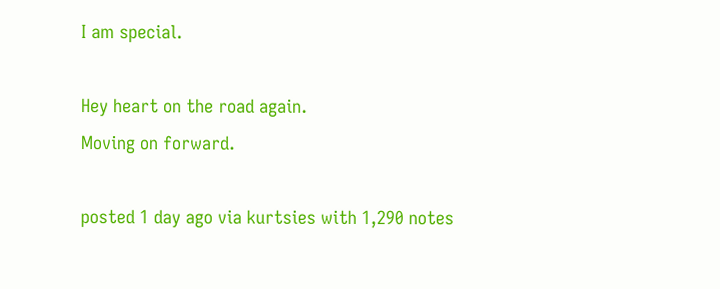I am special.

Hey heart on the road again.
Moving on forward.

posted 1 day ago via kurtsies with 1,290 notes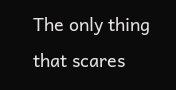The only thing that scares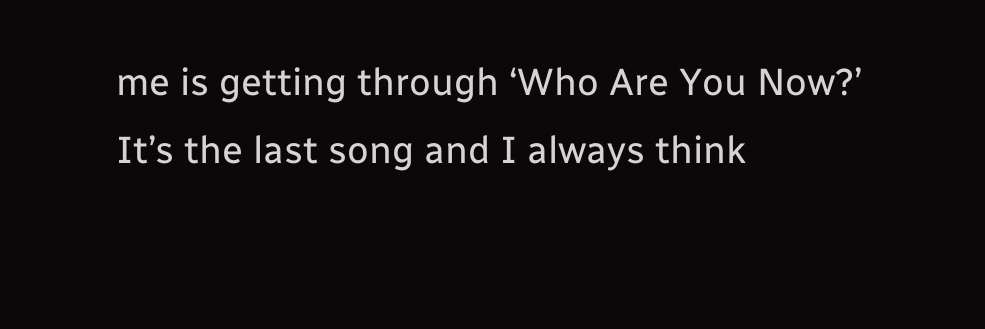me is getting through ‘Who Are You Now?’ It’s the last song and I always think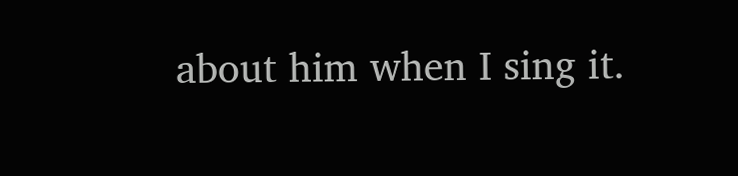about him when I sing it.